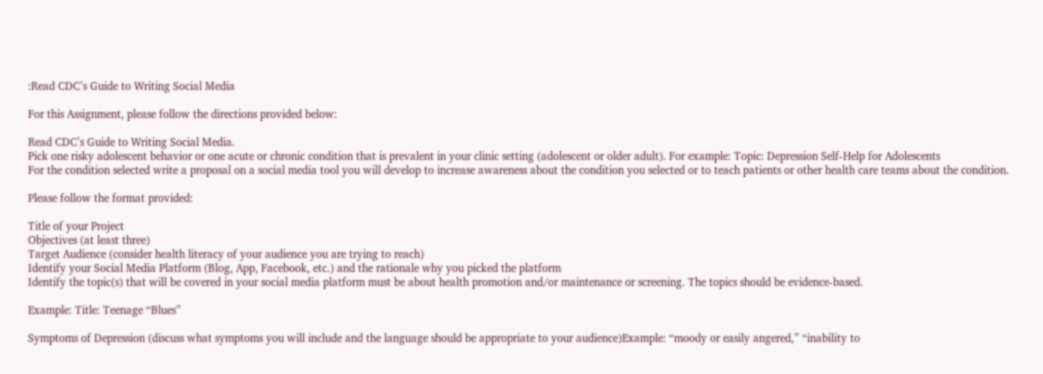:Read CDC’s Guide to Writing Social Media

For this Assignment, please follow the directions provided below:

Read CDC’s Guide to Writing Social Media.
Pick one risky adolescent behavior or one acute or chronic condition that is prevalent in your clinic setting (adolescent or older adult). For example: Topic: Depression Self-Help for Adolescents
For the condition selected write a proposal on a social media tool you will develop to increase awareness about the condition you selected or to teach patients or other health care teams about the condition.

Please follow the format provided:

Title of your Project
Objectives (at least three)
Target Audience (consider health literacy of your audience you are trying to reach)
Identify your Social Media Platform (Blog, App, Facebook, etc.) and the rationale why you picked the platform
Identify the topic(s) that will be covered in your social media platform must be about health promotion and/or maintenance or screening. The topics should be evidence-based.

Example: Title: Teenage “Blues”

Symptoms of Depression (discuss what symptoms you will include and the language should be appropriate to your audience)Example: “moody or easily angered,” “inability to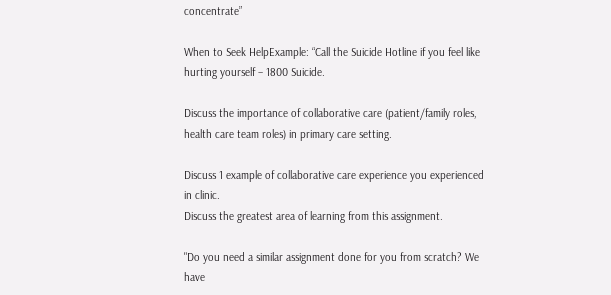concentrate”

When to Seek HelpExample: “Call the Suicide Hotline if you feel like hurting yourself – 1800 Suicide.

Discuss the importance of collaborative care (patient/family roles, health care team roles) in primary care setting.

Discuss 1 example of collaborative care experience you experienced in clinic.
Discuss the greatest area of learning from this assignment.

"Do you need a similar assignment done for you from scratch? We have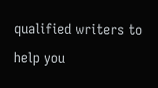qualified writers to help you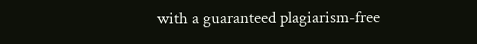with a guaranteed plagiarism-free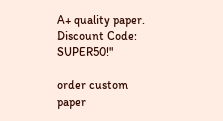A+ quality paper. Discount Code: SUPER50!"

order custom paper